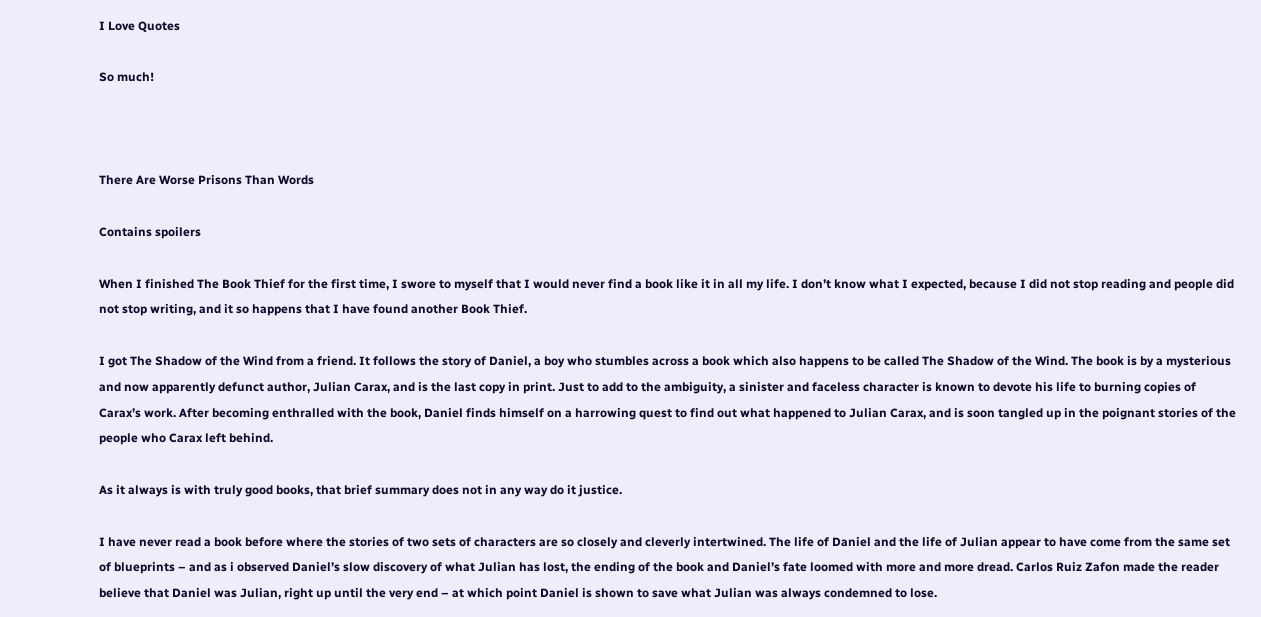I Love Quotes

So much!



There Are Worse Prisons Than Words

Contains spoilers

When I finished The Book Thief for the first time, I swore to myself that I would never find a book like it in all my life. I don’t know what I expected, because I did not stop reading and people did not stop writing, and it so happens that I have found another Book Thief.

I got The Shadow of the Wind from a friend. It follows the story of Daniel, a boy who stumbles across a book which also happens to be called The Shadow of the Wind. The book is by a mysterious and now apparently defunct author, Julian Carax, and is the last copy in print. Just to add to the ambiguity, a sinister and faceless character is known to devote his life to burning copies of Carax’s work. After becoming enthralled with the book, Daniel finds himself on a harrowing quest to find out what happened to Julian Carax, and is soon tangled up in the poignant stories of the people who Carax left behind.

As it always is with truly good books, that brief summary does not in any way do it justice.

I have never read a book before where the stories of two sets of characters are so closely and cleverly intertwined. The life of Daniel and the life of Julian appear to have come from the same set of blueprints – and as i observed Daniel’s slow discovery of what Julian has lost, the ending of the book and Daniel’s fate loomed with more and more dread. Carlos Ruiz Zafon made the reader believe that Daniel was Julian, right up until the very end – at which point Daniel is shown to save what Julian was always condemned to lose.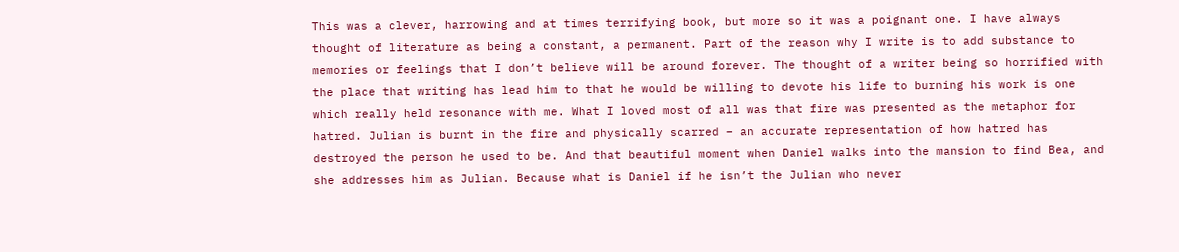This was a clever, harrowing and at times terrifying book, but more so it was a poignant one. I have always thought of literature as being a constant, a permanent. Part of the reason why I write is to add substance to memories or feelings that I don’t believe will be around forever. The thought of a writer being so horrified with the place that writing has lead him to that he would be willing to devote his life to burning his work is one which really held resonance with me. What I loved most of all was that fire was presented as the metaphor for hatred. Julian is burnt in the fire and physically scarred – an accurate representation of how hatred has destroyed the person he used to be. And that beautiful moment when Daniel walks into the mansion to find Bea, and she addresses him as Julian. Because what is Daniel if he isn’t the Julian who never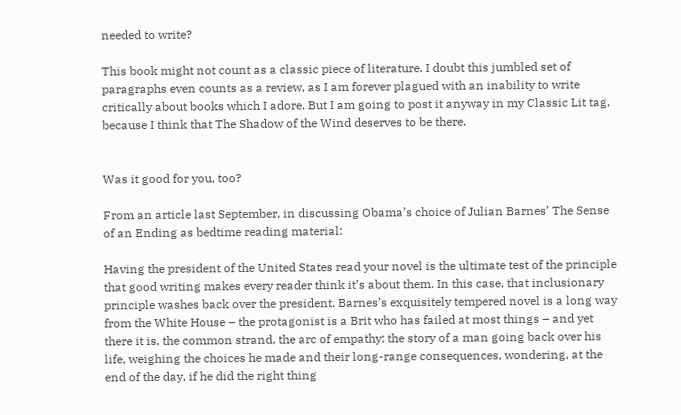needed to write?

This book might not count as a classic piece of literature. I doubt this jumbled set of paragraphs even counts as a review, as I am forever plagued with an inability to write critically about books which I adore. But I am going to post it anyway in my Classic Lit tag, because I think that The Shadow of the Wind deserves to be there.


Was it good for you, too?

From an article last September, in discussing Obama’s choice of Julian Barnes’ The Sense of an Ending as bedtime reading material:

Having the president of the United States read your novel is the ultimate test of the principle that good writing makes every reader think it’s about them. In this case, that inclusionary principle washes back over the president. Barnes’s exquisitely tempered novel is a long way from the White House – the protagonist is a Brit who has failed at most things – and yet there it is, the common strand, the arc of empathy: the story of a man going back over his life, weighing the choices he made and their long-range consequences, wondering, at the end of the day, if he did the right thing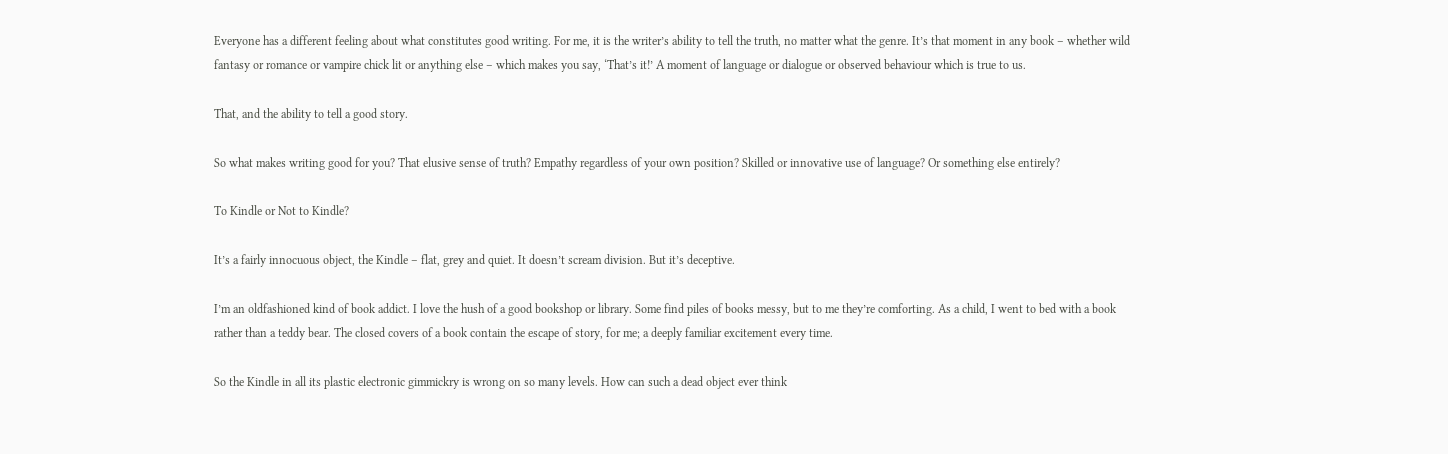Everyone has a different feeling about what constitutes good writing. For me, it is the writer’s ability to tell the truth, no matter what the genre. It’s that moment in any book – whether wild fantasy or romance or vampire chick lit or anything else – which makes you say, ‘That’s it!’ A moment of language or dialogue or observed behaviour which is true to us.

That, and the ability to tell a good story.

So what makes writing good for you? That elusive sense of truth? Empathy regardless of your own position? Skilled or innovative use of language? Or something else entirely?

To Kindle or Not to Kindle?

It’s a fairly innocuous object, the Kindle – flat, grey and quiet. It doesn’t scream division. But it’s deceptive.

I’m an oldfashioned kind of book addict. I love the hush of a good bookshop or library. Some find piles of books messy, but to me they’re comforting. As a child, I went to bed with a book rather than a teddy bear. The closed covers of a book contain the escape of story, for me; a deeply familiar excitement every time.

So the Kindle in all its plastic electronic gimmickry is wrong on so many levels. How can such a dead object ever think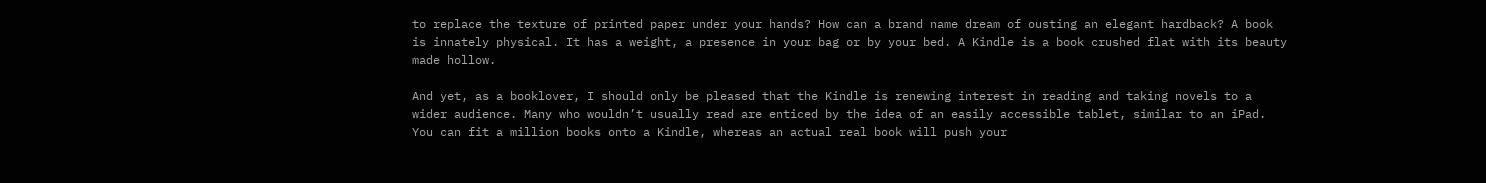to replace the texture of printed paper under your hands? How can a brand name dream of ousting an elegant hardback? A book is innately physical. It has a weight, a presence in your bag or by your bed. A Kindle is a book crushed flat with its beauty made hollow.

And yet, as a booklover, I should only be pleased that the Kindle is renewing interest in reading and taking novels to a wider audience. Many who wouldn’t usually read are enticed by the idea of an easily accessible tablet, similar to an iPad. You can fit a million books onto a Kindle, whereas an actual real book will push your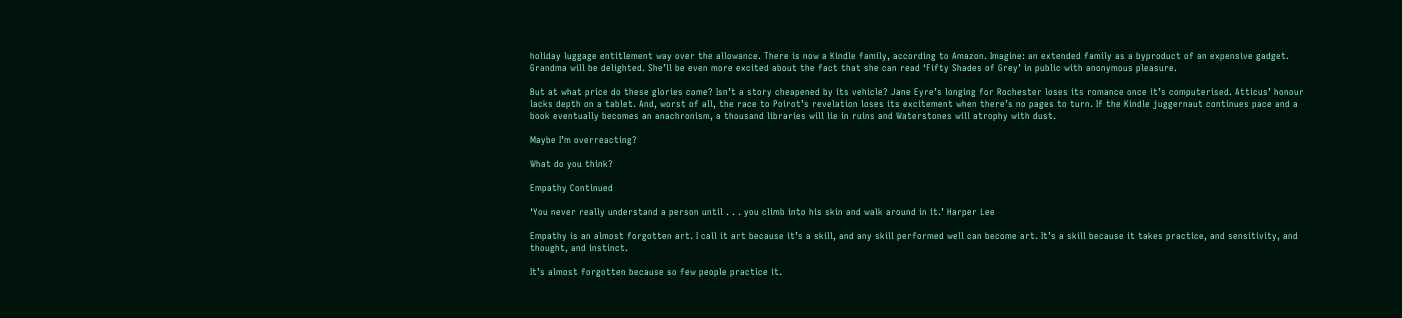holiday luggage entitlement way over the allowance. There is now a Kindle family, according to Amazon. Imagine: an extended family as a byproduct of an expensive gadget. Grandma will be delighted. She’ll be even more excited about the fact that she can read ‘Fifty Shades of Grey’ in public with anonymous pleasure.

But at what price do these glories come? Isn’t a story cheapened by its vehicle? Jane Eyre’s longing for Rochester loses its romance once it’s computerised. Atticus’ honour lacks depth on a tablet. And, worst of all, the race to Poirot’s revelation loses its excitement when there’s no pages to turn. If the Kindle juggernaut continues pace and a book eventually becomes an anachronism, a thousand libraries will lie in ruins and Waterstones will atrophy with dust.

Maybe I’m overreacting?

What do you think?

Empathy Continued

‘You never really understand a person until . . . you climb into his skin and walk around in it.’ Harper Lee

Empathy is an almost forgotten art. I call it art because it’s a skill, and any skill performed well can become art. It’s a skill because it takes practice, and sensitivity, and thought, and instinct.

It’s almost forgotten because so few people practice it.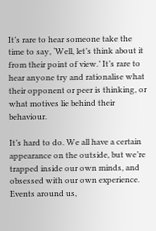It’s rare to hear someone take the time to say, ‘Well, let’s think about it from their point of view.’ It’s rare to hear anyone try and rationalise what their opponent or peer is thinking, or what motives lie behind their behaviour.

It’s hard to do. We all have a certain appearance on the outside, but we’re trapped inside our own minds, and obsessed with our own experience. Events around us,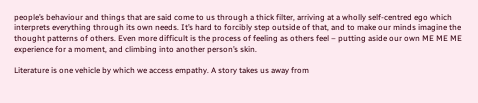people’s behaviour and things that are said come to us through a thick filter, arriving at a wholly self-centred ego which interprets everything through its own needs. It’s hard to forcibly step outside of that, and to make our minds imagine the thought patterns of others. Even more difficult is the process of feeling as others feel – putting aside our own ME ME ME experience for a moment, and climbing into another person’s skin.

Literature is one vehicle by which we access empathy. A story takes us away from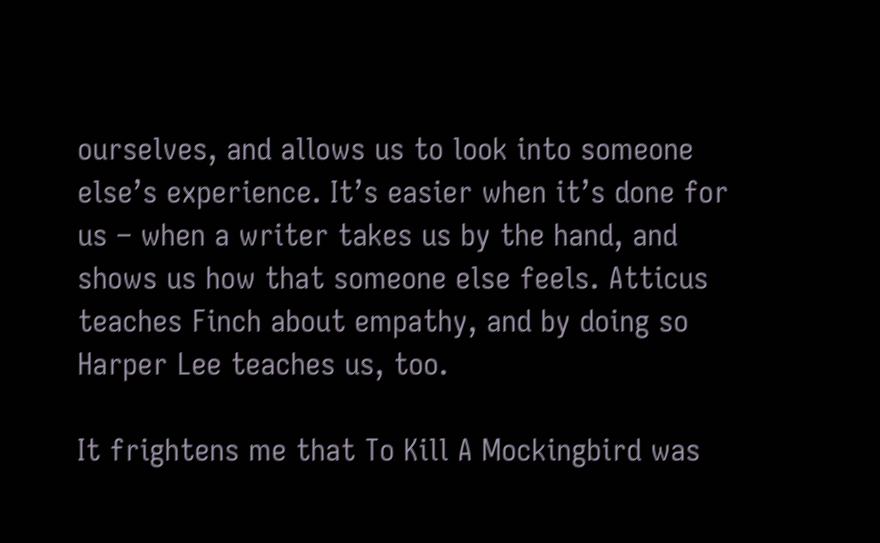ourselves, and allows us to look into someone else’s experience. It’s easier when it’s done for us – when a writer takes us by the hand, and shows us how that someone else feels. Atticus teaches Finch about empathy, and by doing so Harper Lee teaches us, too.

It frightens me that To Kill A Mockingbird was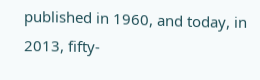published in 1960, and today, in 2013, fifty-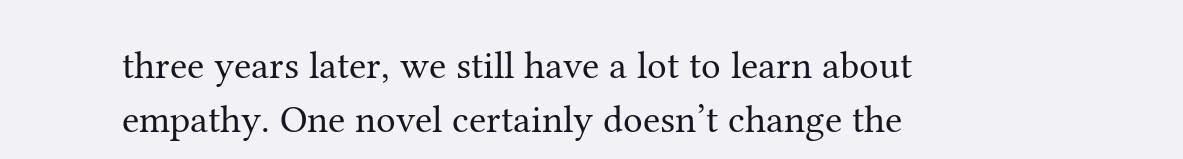three years later, we still have a lot to learn about empathy. One novel certainly doesn’t change the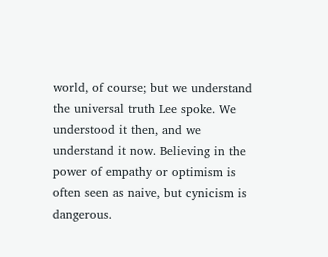world, of course; but we understand the universal truth Lee spoke. We understood it then, and we understand it now. Believing in the power of empathy or optimism is often seen as naive, but cynicism is dangerous.